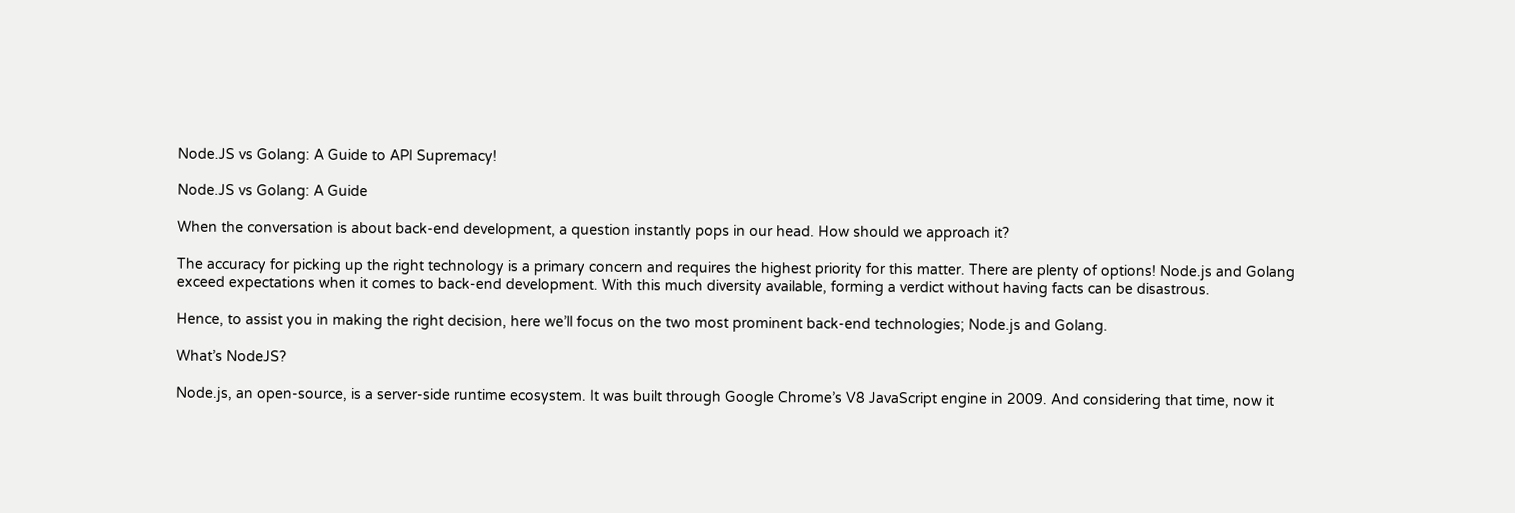Node.JS vs Golang: A Guide to API Supremacy!

Node.JS vs Golang: A Guide

When the conversation is about back-end development, a question instantly pops in our head. How should we approach it?

The accuracy for picking up the right technology is a primary concern and requires the highest priority for this matter. There are plenty of options! Node.js and Golang exceed expectations when it comes to back-end development. With this much diversity available, forming a verdict without having facts can be disastrous.

Hence, to assist you in making the right decision, here we’ll focus on the two most prominent back-end technologies; Node.js and Golang.

What’s NodeJS?

Node.js, an open-source, is a server-side runtime ecosystem. It was built through Google Chrome’s V8 JavaScript engine in 2009. And considering that time, now it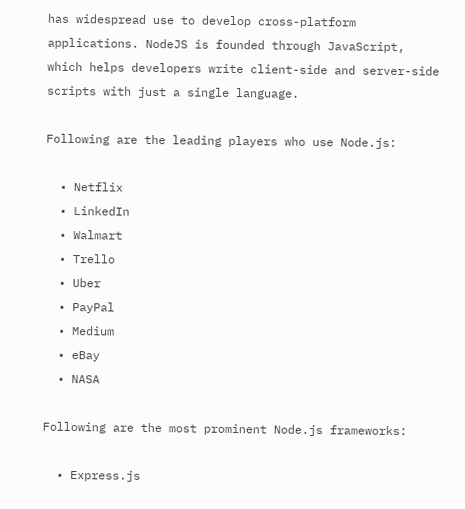has widespread use to develop cross-platform applications. NodeJS is founded through JavaScript, which helps developers write client-side and server-side scripts with just a single language.

Following are the leading players who use Node.js:

  • Netflix
  • LinkedIn
  • Walmart
  • Trello
  • Uber
  • PayPal
  • Medium
  • eBay
  • NASA

Following are the most prominent Node.js frameworks:

  • Express.js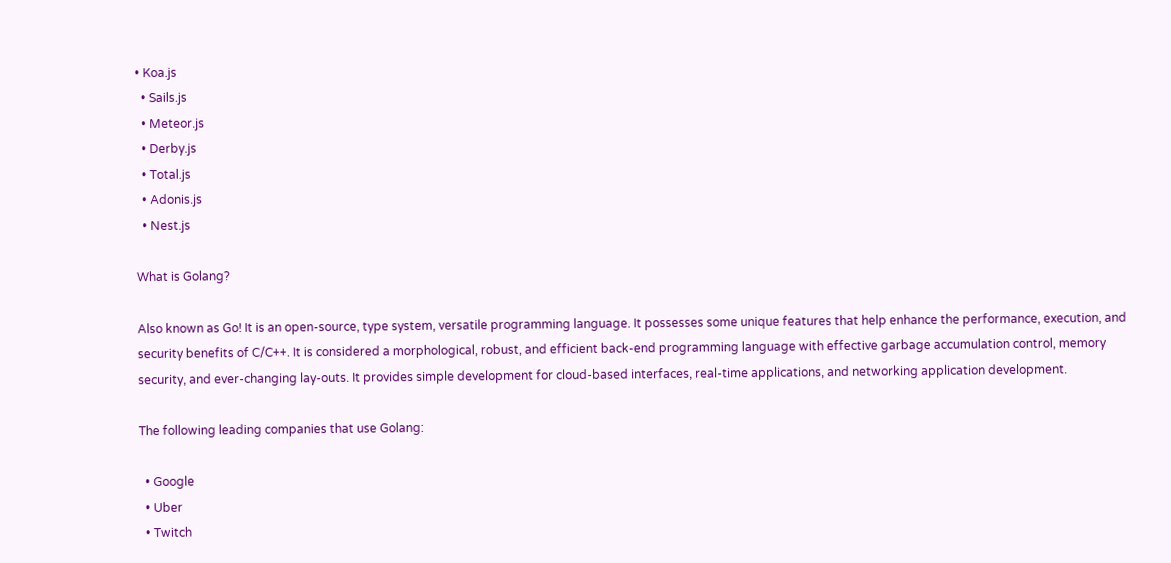• Koa.js
  • Sails.js
  • Meteor.js
  • Derby.js
  • Total.js
  • Adonis.js
  • Nest.js

What is Golang?

Also known as Go! It is an open-source, type system, versatile programming language. It possesses some unique features that help enhance the performance, execution, and security benefits of C/C++. It is considered a morphological, robust, and efficient back-end programming language with effective garbage accumulation control, memory security, and ever-changing lay-outs. It provides simple development for cloud-based interfaces, real-time applications, and networking application development.

The following leading companies that use Golang:

  • Google
  • Uber
  • Twitch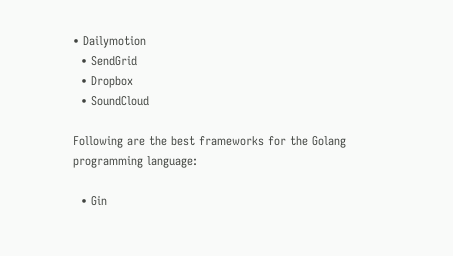• Dailymotion
  • SendGrid
  • Dropbox
  • SoundCloud

Following are the best frameworks for the Golang programming language:

  • Gin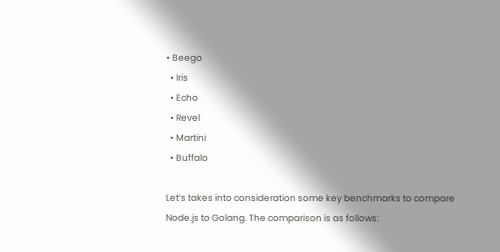• Beego
  • Iris
  • Echo
  • Revel
  • Martini
  • Buffalo

Let’s takes into consideration some key benchmarks to compare Node.js to Golang. The comparison is as follows: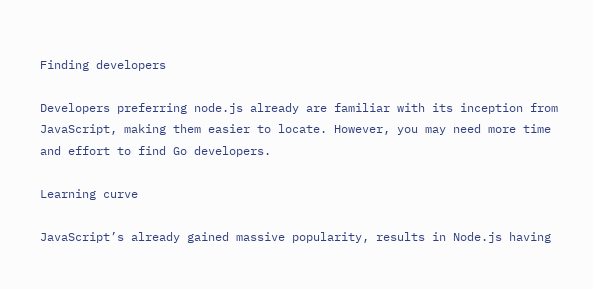Finding developers

Developers preferring node.js already are familiar with its inception from JavaScript, making them easier to locate. However, you may need more time and effort to find Go developers.

Learning curve

JavaScript’s already gained massive popularity, results in Node.js having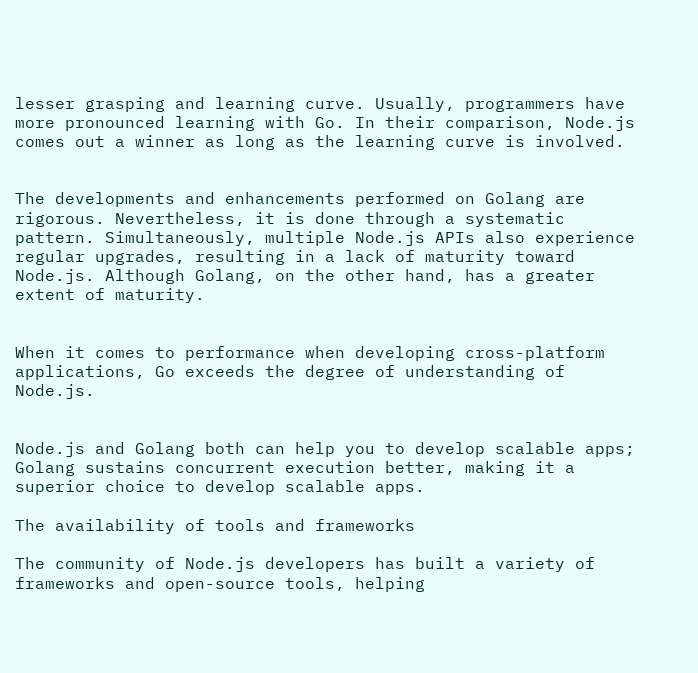lesser grasping and learning curve. Usually, programmers have more pronounced learning with Go. In their comparison, Node.js comes out a winner as long as the learning curve is involved.


The developments and enhancements performed on Golang are rigorous. Nevertheless, it is done through a systematic pattern. Simultaneously, multiple Node.js APIs also experience regular upgrades, resulting in a lack of maturity toward Node.js. Although Golang, on the other hand, has a greater extent of maturity.


When it comes to performance when developing cross-platform applications, Go exceeds the degree of understanding of Node.js.


Node.js and Golang both can help you to develop scalable apps; Golang sustains concurrent execution better, making it a superior choice to develop scalable apps.

The availability of tools and frameworks

The community of Node.js developers has built a variety of frameworks and open-source tools, helping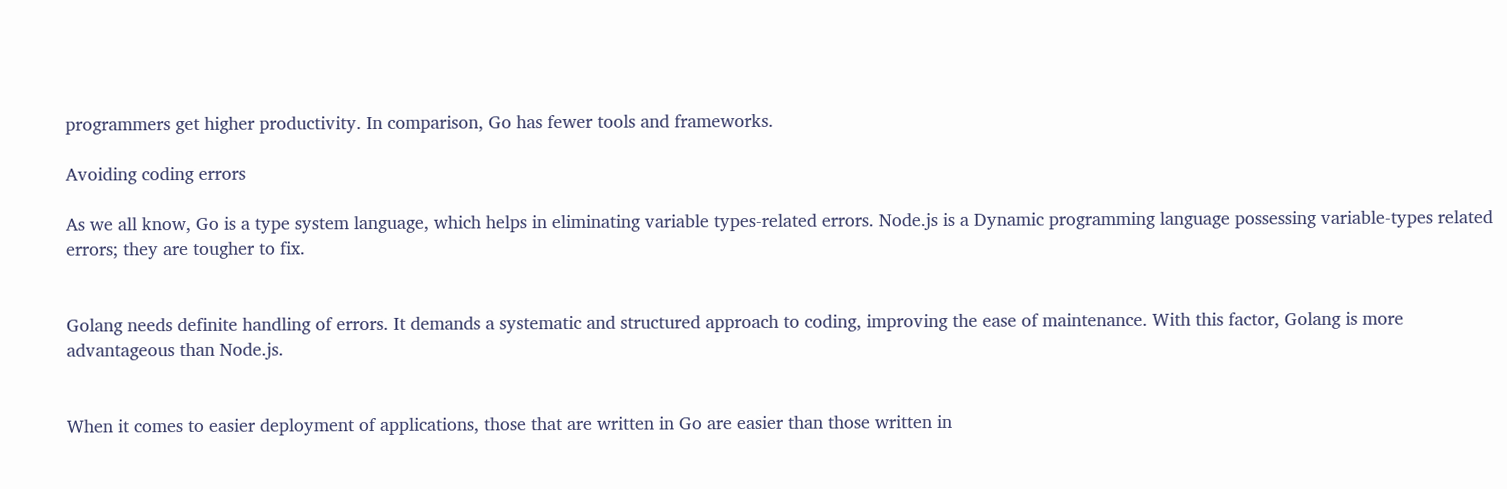programmers get higher productivity. In comparison, Go has fewer tools and frameworks.

Avoiding coding errors

As we all know, Go is a type system language, which helps in eliminating variable types-related errors. Node.js is a Dynamic programming language possessing variable-types related errors; they are tougher to fix.


Golang needs definite handling of errors. It demands a systematic and structured approach to coding, improving the ease of maintenance. With this factor, Golang is more advantageous than Node.js.


When it comes to easier deployment of applications, those that are written in Go are easier than those written in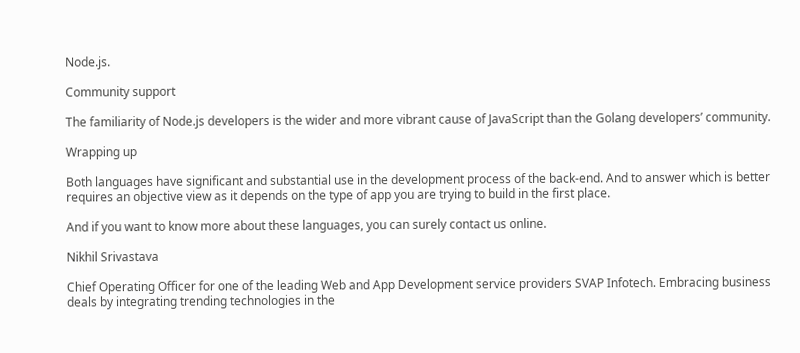Node.js.

Community support

The familiarity of Node.js developers is the wider and more vibrant cause of JavaScript than the Golang developers’ community.

Wrapping up

Both languages have significant and substantial use in the development process of the back-end. And to answer which is better requires an objective view as it depends on the type of app you are trying to build in the first place.

And if you want to know more about these languages, you can surely contact us online.

Nikhil Srivastava

Chief Operating Officer for one of the leading Web and App Development service providers SVAP Infotech. Embracing business deals by integrating trending technologies in the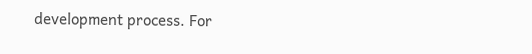development process. For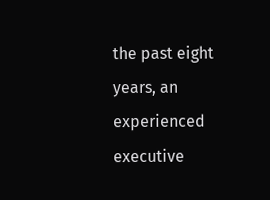the past eight years, an experienced executive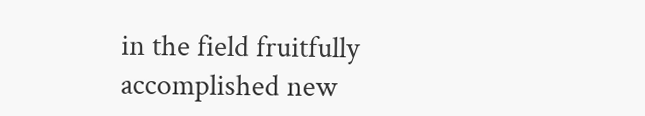in the field fruitfully accomplished new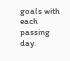goals with each passing day.